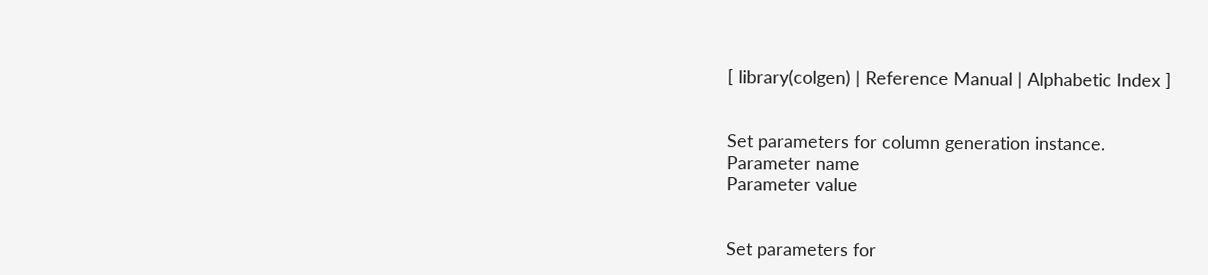[ library(colgen) | Reference Manual | Alphabetic Index ]


Set parameters for column generation instance.
Parameter name
Parameter value


Set parameters for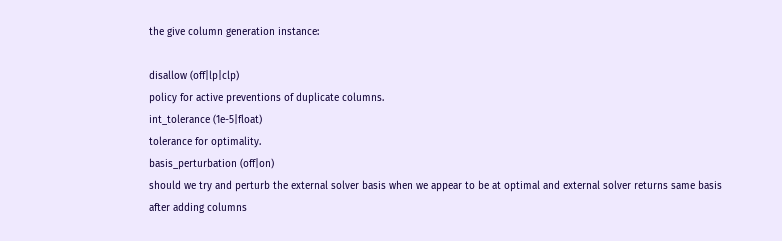the give column generation instance:

disallow (off|lp|clp)
policy for active preventions of duplicate columns.
int_tolerance (1e-5|float)
tolerance for optimality.
basis_perturbation (off|on)
should we try and perturb the external solver basis when we appear to be at optimal and external solver returns same basis after adding columns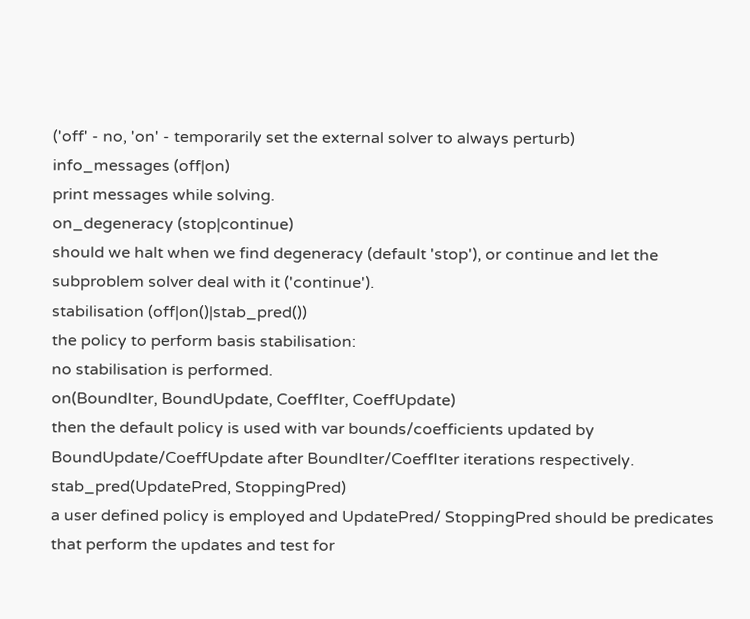('off' - no, 'on' - temporarily set the external solver to always perturb)
info_messages (off|on)
print messages while solving.
on_degeneracy (stop|continue)
should we halt when we find degeneracy (default 'stop'), or continue and let the subproblem solver deal with it ('continue').
stabilisation (off|on()|stab_pred())
the policy to perform basis stabilisation:
no stabilisation is performed.
on(BoundIter, BoundUpdate, CoeffIter, CoeffUpdate)
then the default policy is used with var bounds/coefficients updated by BoundUpdate/CoeffUpdate after BoundIter/CoeffIter iterations respectively.
stab_pred(UpdatePred, StoppingPred)
a user defined policy is employed and UpdatePred/ StoppingPred should be predicates that perform the updates and test for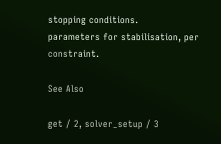stopping conditions.
parameters for stabilisation, per constraint.

See Also

get / 2, solver_setup / 3